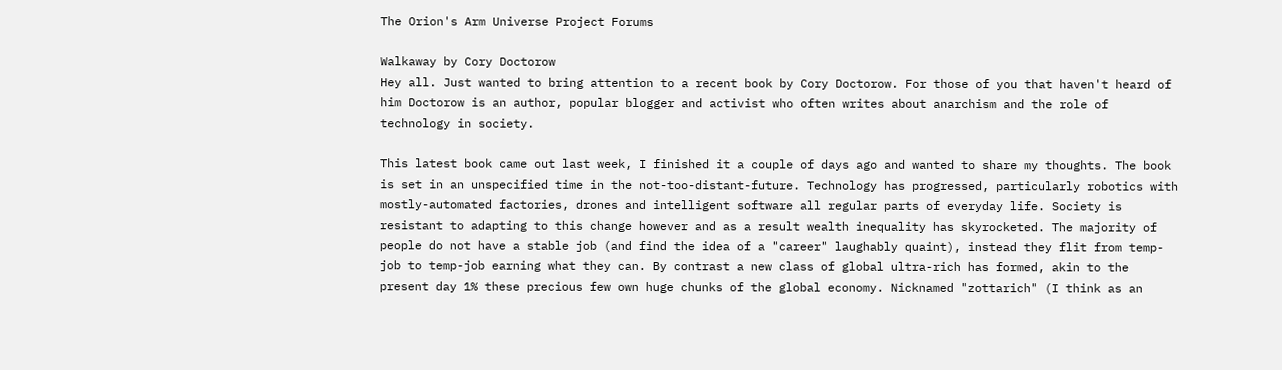The Orion's Arm Universe Project Forums

Walkaway by Cory Doctorow
Hey all. Just wanted to bring attention to a recent book by Cory Doctorow. For those of you that haven't heard of him Doctorow is an author, popular blogger and activist who often writes about anarchism and the role of technology in society.

This latest book came out last week, I finished it a couple of days ago and wanted to share my thoughts. The book is set in an unspecified time in the not-too-distant-future. Technology has progressed, particularly robotics with mostly-automated factories, drones and intelligent software all regular parts of everyday life. Society is resistant to adapting to this change however and as a result wealth inequality has skyrocketed. The majority of people do not have a stable job (and find the idea of a "career" laughably quaint), instead they flit from temp-job to temp-job earning what they can. By contrast a new class of global ultra-rich has formed, akin to the present day 1% these precious few own huge chunks of the global economy. Nicknamed "zottarich" (I think as an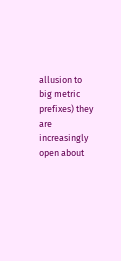allusion to big metric prefixes) they are increasingly open about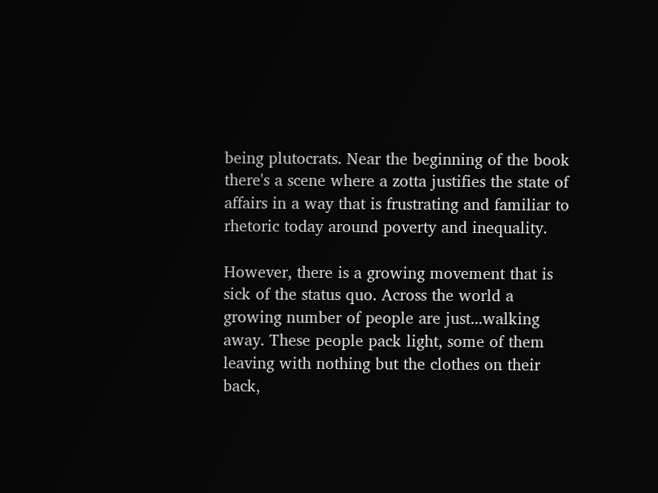being plutocrats. Near the beginning of the book there's a scene where a zotta justifies the state of affairs in a way that is frustrating and familiar to rhetoric today around poverty and inequality.

However, there is a growing movement that is sick of the status quo. Across the world a growing number of people are just...walking away. These people pack light, some of them leaving with nothing but the clothes on their back,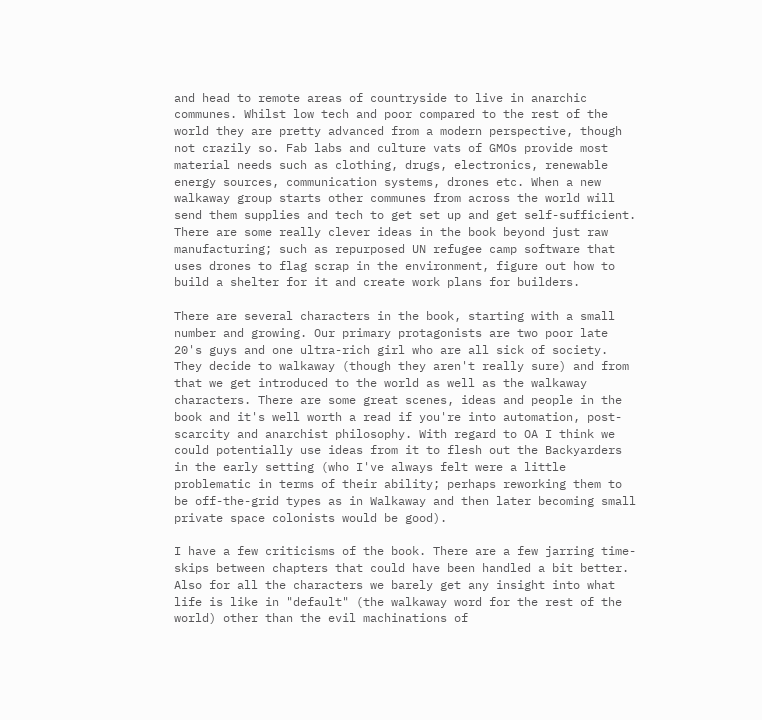and head to remote areas of countryside to live in anarchic communes. Whilst low tech and poor compared to the rest of the world they are pretty advanced from a modern perspective, though not crazily so. Fab labs and culture vats of GMOs provide most material needs such as clothing, drugs, electronics, renewable energy sources, communication systems, drones etc. When a new walkaway group starts other communes from across the world will send them supplies and tech to get set up and get self-sufficient. There are some really clever ideas in the book beyond just raw manufacturing; such as repurposed UN refugee camp software that uses drones to flag scrap in the environment, figure out how to build a shelter for it and create work plans for builders.

There are several characters in the book, starting with a small number and growing. Our primary protagonists are two poor late 20's guys and one ultra-rich girl who are all sick of society. They decide to walkaway (though they aren't really sure) and from that we get introduced to the world as well as the walkaway characters. There are some great scenes, ideas and people in the book and it's well worth a read if you're into automation, post-scarcity and anarchist philosophy. With regard to OA I think we could potentially use ideas from it to flesh out the Backyarders in the early setting (who I've always felt were a little problematic in terms of their ability; perhaps reworking them to be off-the-grid types as in Walkaway and then later becoming small private space colonists would be good).

I have a few criticisms of the book. There are a few jarring time-skips between chapters that could have been handled a bit better. Also for all the characters we barely get any insight into what life is like in "default" (the walkaway word for the rest of the world) other than the evil machinations of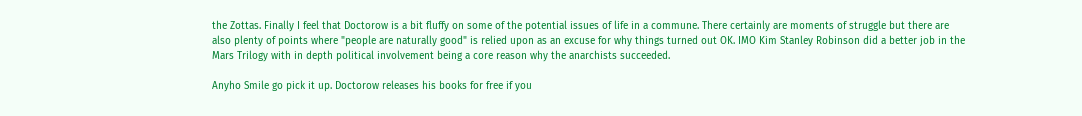the Zottas. Finally I feel that Doctorow is a bit fluffy on some of the potential issues of life in a commune. There certainly are moments of struggle but there are also plenty of points where "people are naturally good" is relied upon as an excuse for why things turned out OK. IMO Kim Stanley Robinson did a better job in the Mars Trilogy with in depth political involvement being a core reason why the anarchists succeeded.

Anyho Smile go pick it up. Doctorow releases his books for free if you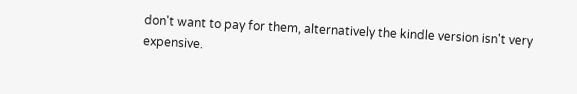don't want to pay for them, alternatively the kindle version isn't very expensive.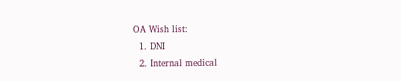OA Wish list:
  1. DNI
  2. Internal medical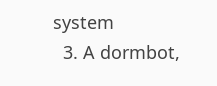system
  3. A dormbot,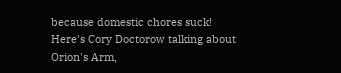because domestic chores suck!
Here's Cory Doctorow talking about Orion's Arm,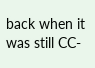back when it was still CC-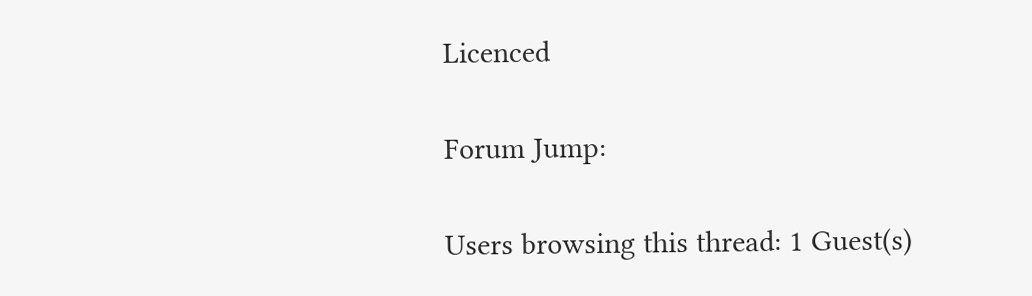Licenced

Forum Jump:

Users browsing this thread: 1 Guest(s)